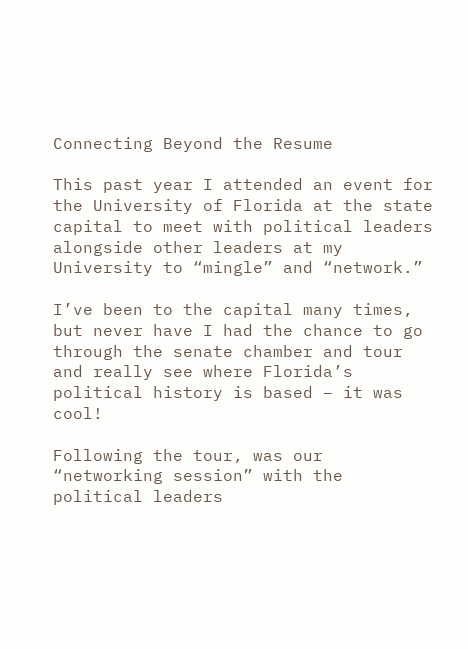Connecting Beyond the Resume

This past year I attended an event for the University of Florida at the state capital to meet with political leaders alongside other leaders at my University to “mingle” and “network.”

I’ve been to the capital many times, but never have I had the chance to go through the senate chamber and tour and really see where Florida’s political history is based – it was cool!

Following the tour, was our “networking session” with the political leaders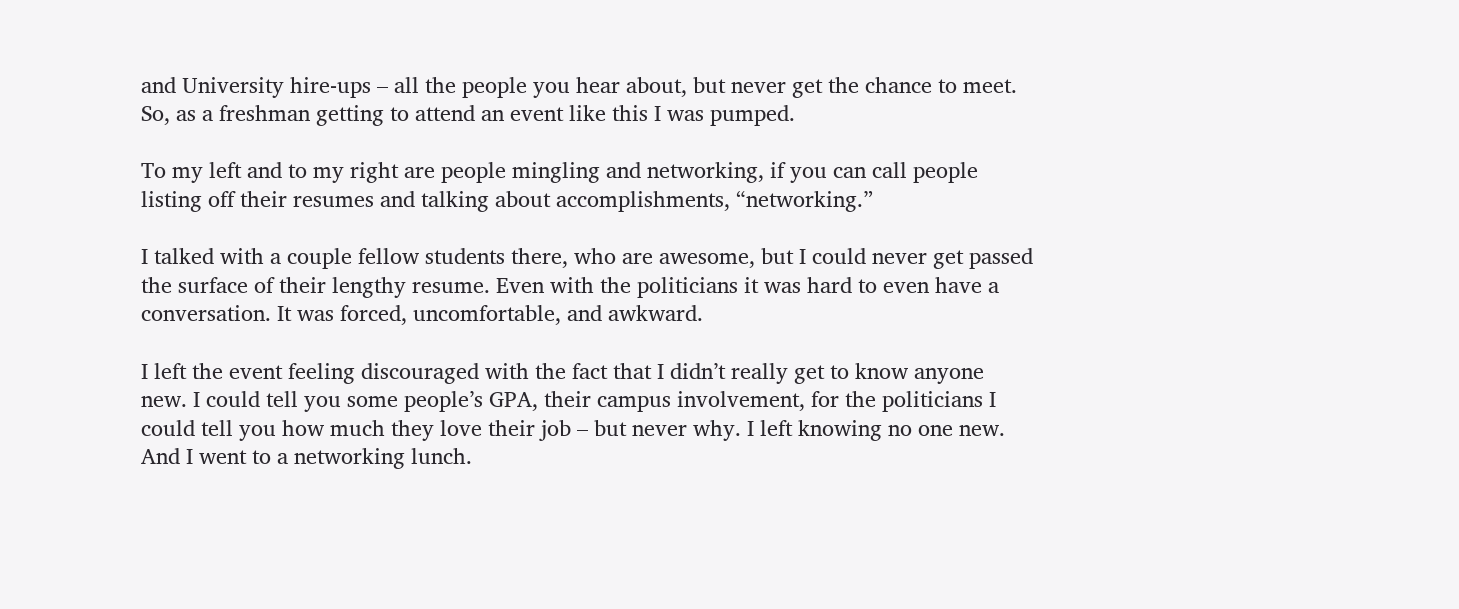and University hire-ups – all the people you hear about, but never get the chance to meet. So, as a freshman getting to attend an event like this I was pumped.

To my left and to my right are people mingling and networking, if you can call people listing off their resumes and talking about accomplishments, “networking.”

I talked with a couple fellow students there, who are awesome, but I could never get passed the surface of their lengthy resume. Even with the politicians it was hard to even have a conversation. It was forced, uncomfortable, and awkward.

I left the event feeling discouraged with the fact that I didn’t really get to know anyone new. I could tell you some people’s GPA, their campus involvement, for the politicians I could tell you how much they love their job – but never why. I left knowing no one new. And I went to a networking lunch.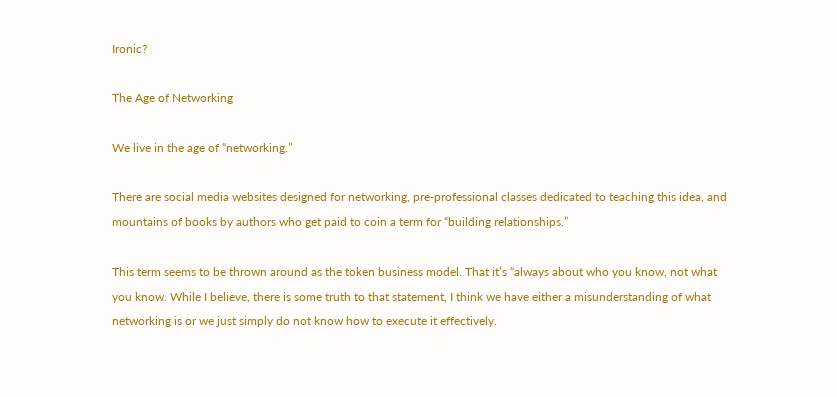Ironic?

The Age of Networking

We live in the age of “networking.”

There are social media websites designed for networking, pre-professional classes dedicated to teaching this idea, and mountains of books by authors who get paid to coin a term for “building relationships.”

This term seems to be thrown around as the token business model. That it’s “always about who you know, not what you know. While I believe, there is some truth to that statement, I think we have either a misunderstanding of what networking is or we just simply do not know how to execute it effectively.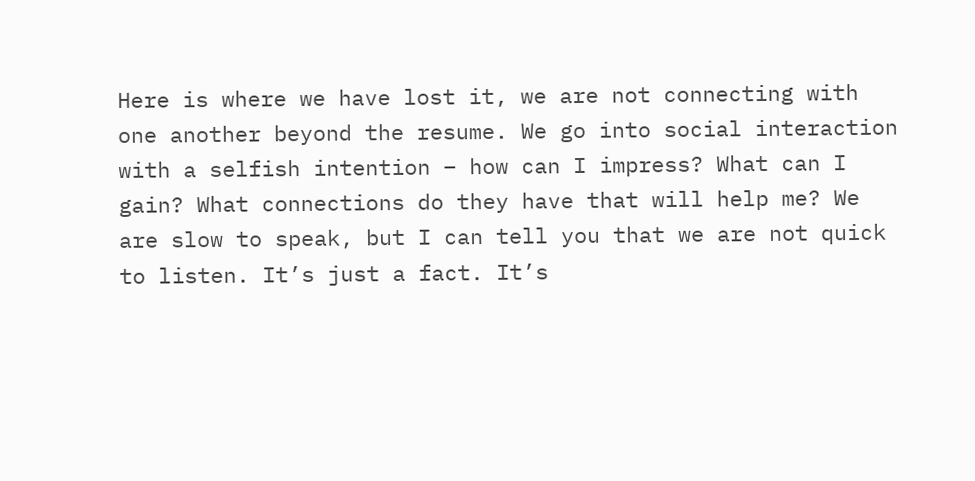Here is where we have lost it, we are not connecting with one another beyond the resume. We go into social interaction with a selfish intention – how can I impress? What can I gain? What connections do they have that will help me? We are slow to speak, but I can tell you that we are not quick to listen. It’s just a fact. It’s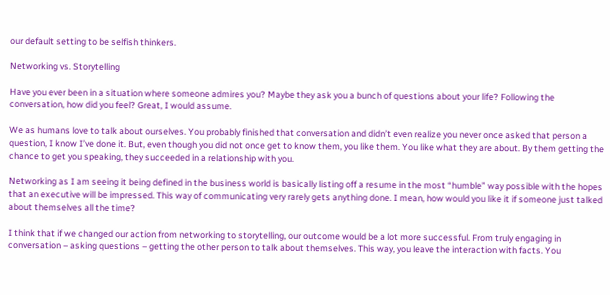our default setting to be selfish thinkers.

Networking vs. Storytelling

Have you ever been in a situation where someone admires you? Maybe they ask you a bunch of questions about your life? Following the conversation, how did you feel? Great, I would assume.

We as humans love to talk about ourselves. You probably finished that conversation and didn’t even realize you never once asked that person a question, I know I’ve done it. But, even though you did not once get to know them, you like them. You like what they are about. By them getting the chance to get you speaking, they succeeded in a relationship with you.

Networking as I am seeing it being defined in the business world is basically listing off a resume in the most “humble” way possible with the hopes that an executive will be impressed. This way of communicating very rarely gets anything done. I mean, how would you like it if someone just talked about themselves all the time?

I think that if we changed our action from networking to storytelling, our outcome would be a lot more successful. From truly engaging in conversation – asking questions – getting the other person to talk about themselves. This way, you leave the interaction with facts. You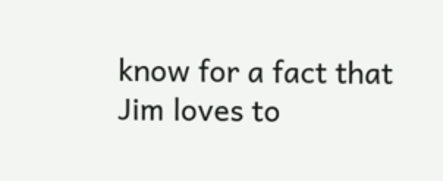know for a fact that Jim loves to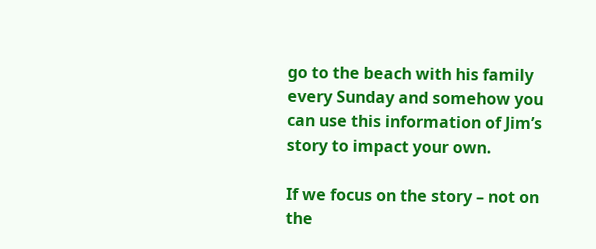go to the beach with his family every Sunday and somehow you can use this information of Jim’s story to impact your own.

If we focus on the story – not on the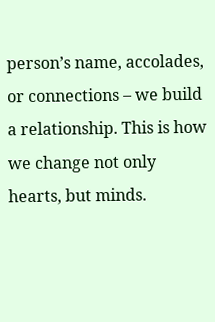person’s name, accolades, or connections – we build a relationship. This is how we change not only hearts, but minds.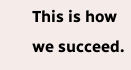This is how we succeed.